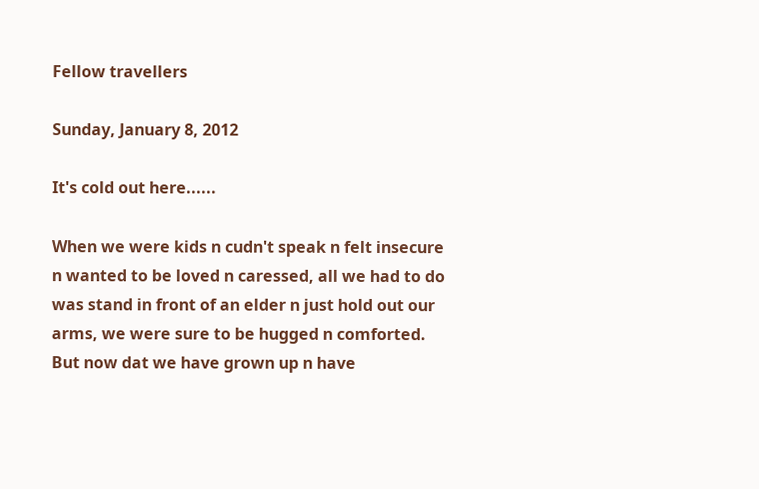Fellow travellers

Sunday, January 8, 2012

It's cold out here......

When we were kids n cudn't speak n felt insecure n wanted to be loved n caressed, all we had to do was stand in front of an elder n just hold out our arms, we were sure to be hugged n comforted. But now dat we have grown up n have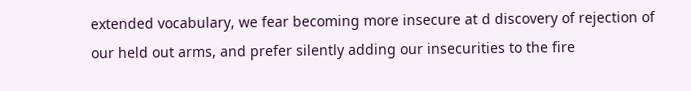extended vocabulary, we fear becoming more insecure at d discovery of rejection of our held out arms, and prefer silently adding our insecurities to the fire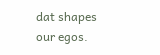dat shapes our egos.